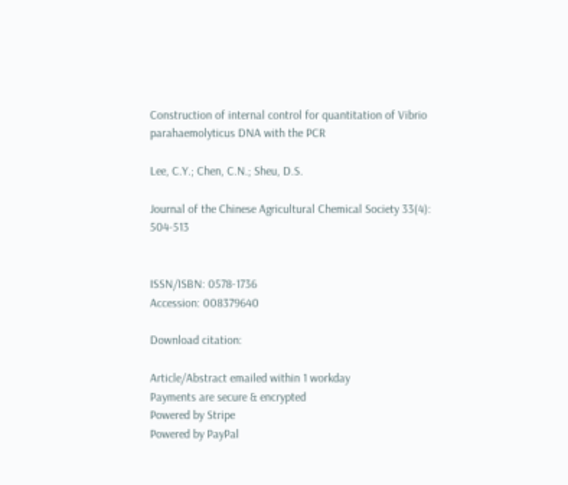Construction of internal control for quantitation of Vibrio parahaemolyticus DNA with the PCR

Lee, C.Y.; Chen, C.N.; Sheu, D.S.

Journal of the Chinese Agricultural Chemical Society 33(4): 504-513


ISSN/ISBN: 0578-1736
Accession: 008379640

Download citation:

Article/Abstract emailed within 1 workday
Payments are secure & encrypted
Powered by Stripe
Powered by PayPal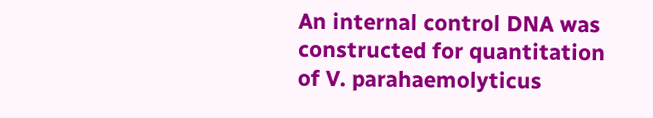An internal control DNA was constructed for quantitation of V. parahaemolyticus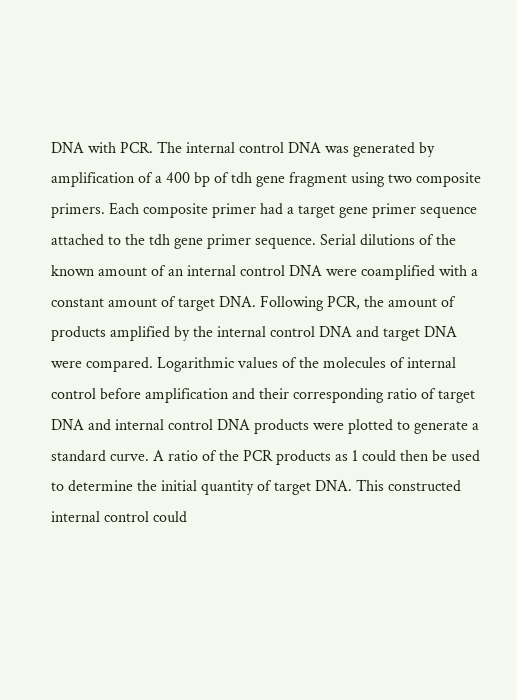DNA with PCR. The internal control DNA was generated by amplification of a 400 bp of tdh gene fragment using two composite primers. Each composite primer had a target gene primer sequence attached to the tdh gene primer sequence. Serial dilutions of the known amount of an internal control DNA were coamplified with a constant amount of target DNA. Following PCR, the amount of products amplified by the internal control DNA and target DNA were compared. Logarithmic values of the molecules of internal control before amplification and their corresponding ratio of target DNA and internal control DNA products were plotted to generate a standard curve. A ratio of the PCR products as 1 could then be used to determine the initial quantity of target DNA. This constructed internal control could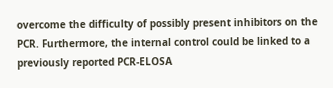overcome the difficulty of possibly present inhibitors on the PCR. Furthermore, the internal control could be linked to a previously reported PCR-ELOSA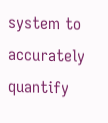system to accurately quantify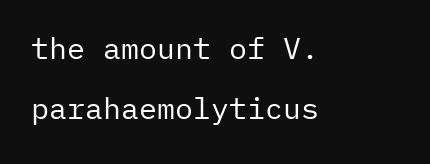the amount of V. parahaemolyticus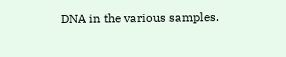DNA in the various samples.